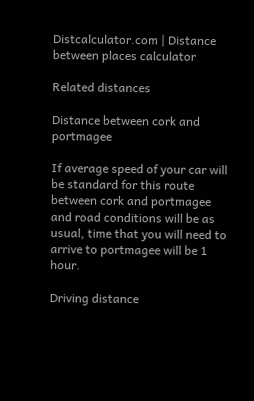Distcalculator.com | Distance between places calculator

Related distances

Distance between cork and portmagee

If average speed of your car will be standard for this route between cork and portmagee and road conditions will be as usual, time that you will need to arrive to portmagee will be 1 hour.

Driving distance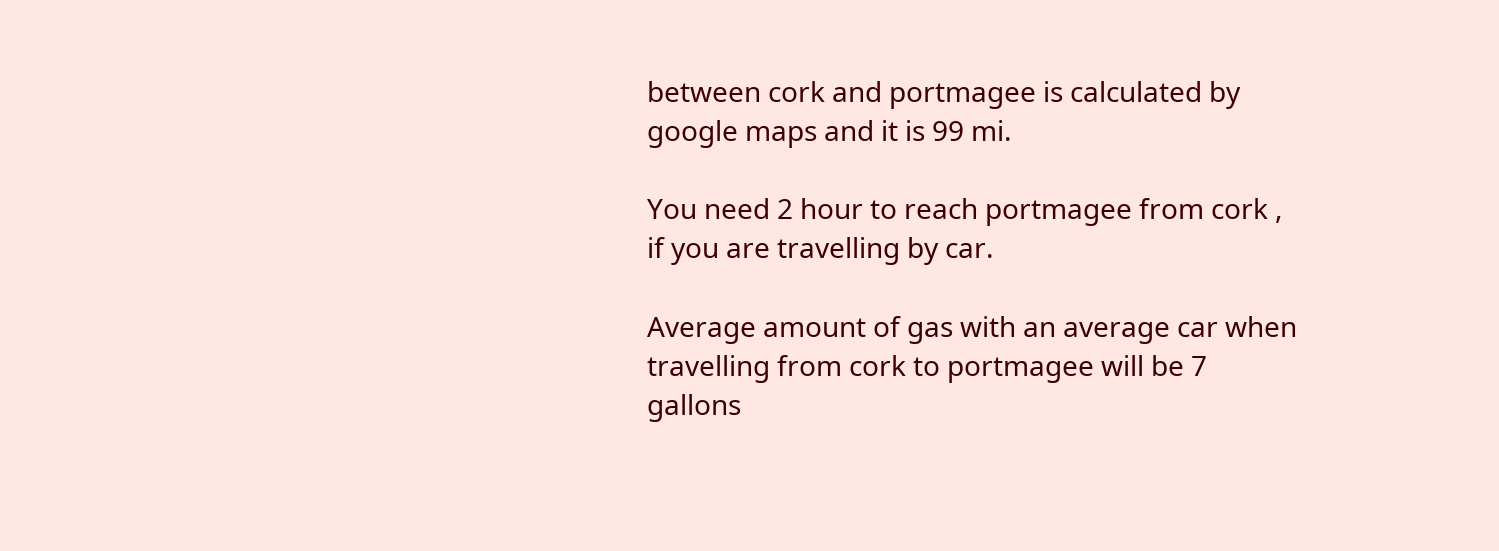between cork and portmagee is calculated by google maps and it is 99 mi.

You need 2 hour to reach portmagee from cork , if you are travelling by car.

Average amount of gas with an average car when travelling from cork to portmagee will be 7 gallons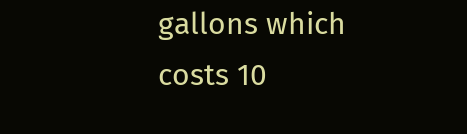gallons which costs 10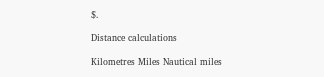$.

Distance calculations

Kilometres Miles Nautical miles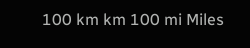100 km km 100 mi Miles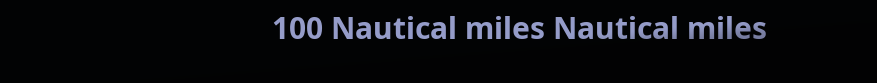100 Nautical miles Nautical miles